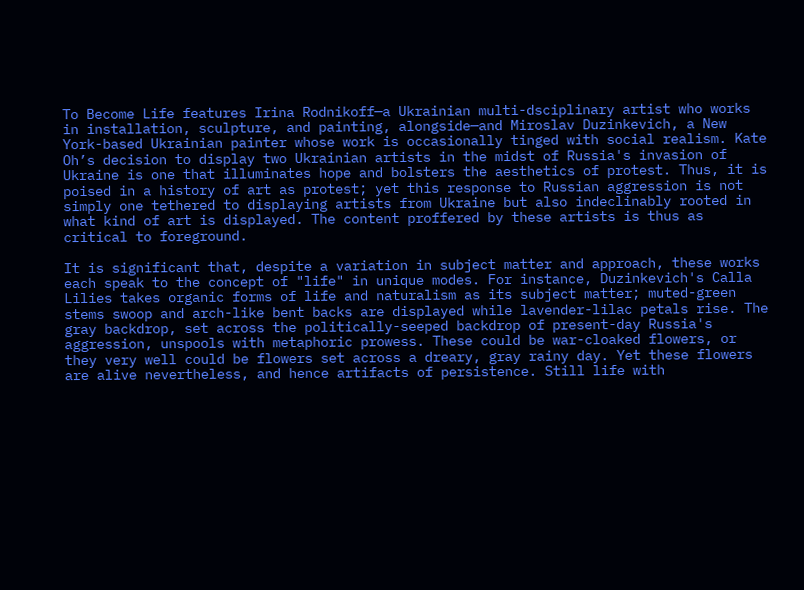To Become Life features Irina Rodnikoff—a Ukrainian multi-dsciplinary artist who works in installation, sculpture, and painting, alongside—and Miroslav Duzinkevich, a New York-based Ukrainian painter whose work is occasionally tinged with social realism. Kate Oh’s decision to display two Ukrainian artists in the midst of Russia's invasion of Ukraine is one that illuminates hope and bolsters the aesthetics of protest. Thus, it is poised in a history of art as protest; yet this response to Russian aggression is not simply one tethered to displaying artists from Ukraine but also indeclinably rooted in what kind of art is displayed. The content proffered by these artists is thus as critical to foreground.

It is significant that, despite a variation in subject matter and approach, these works each speak to the concept of "life" in unique modes. For instance, Duzinkevich's Calla Lilies takes organic forms of life and naturalism as its subject matter; muted-green stems swoop and arch-like bent backs are displayed while lavender-lilac petals rise. The gray backdrop, set across the politically-seeped backdrop of present-day Russia's aggression, unspools with metaphoric prowess. These could be war-cloaked flowers, or they very well could be flowers set across a dreary, gray rainy day. Yet these flowers are alive nevertheless, and hence artifacts of persistence. Still life with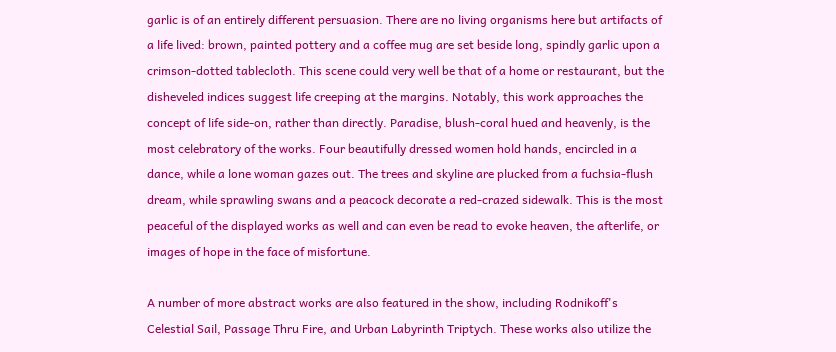garlic is of an entirely different persuasion. There are no living organisms here but artifacts of a life lived: brown, painted pottery and a coffee mug are set beside long, spindly garlic upon a crimson-dotted tablecloth. This scene could very well be that of a home or restaurant, but the disheveled indices suggest life creeping at the margins. Notably, this work approaches the concept of life side-on, rather than directly. Paradise, blush-coral hued and heavenly, is the most celebratory of the works. Four beautifully dressed women hold hands, encircled in a dance, while a lone woman gazes out. The trees and skyline are plucked from a fuchsia-flush dream, while sprawling swans and a peacock decorate a red-crazed sidewalk. This is the most peaceful of the displayed works as well and can even be read to evoke heaven, the afterlife, or images of hope in the face of misfortune.

A number of more abstract works are also featured in the show, including Rodnikoff's Celestial Sail, Passage Thru Fire, and Urban Labyrinth Triptych. These works also utilize the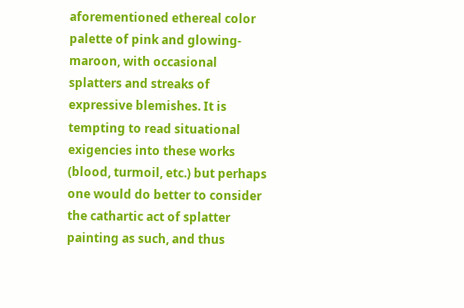aforementioned ethereal color palette of pink and glowing-maroon, with occasional splatters and streaks of expressive blemishes. It is tempting to read situational exigencies into these works (blood, turmoil, etc.) but perhaps one would do better to consider the cathartic act of splatter painting as such, and thus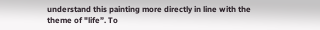understand this painting more directly in line with the theme of "life”. To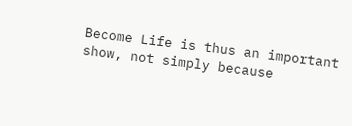Become Life is thus an important show, not simply because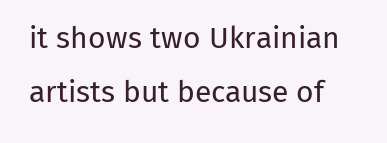it shows two Ukrainian artists but because of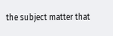the subject matter that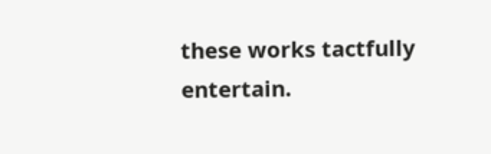these works tactfully entertain.